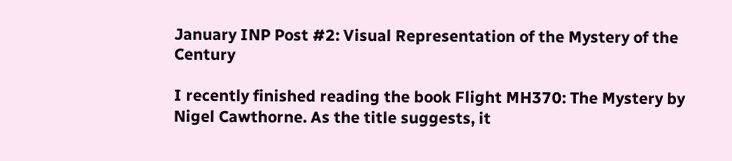January INP Post #2: Visual Representation of the Mystery of the Century

I recently finished reading the book Flight MH370: The Mystery by Nigel Cawthorne. As the title suggests, it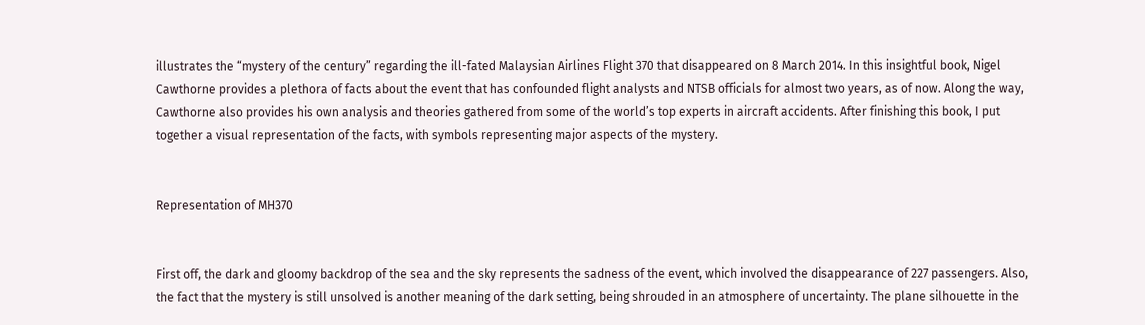illustrates the “mystery of the century” regarding the ill-fated Malaysian Airlines Flight 370 that disappeared on 8 March 2014. In this insightful book, Nigel Cawthorne provides a plethora of facts about the event that has confounded flight analysts and NTSB officials for almost two years, as of now. Along the way, Cawthorne also provides his own analysis and theories gathered from some of the world’s top experts in aircraft accidents. After finishing this book, I put together a visual representation of the facts, with symbols representing major aspects of the mystery.


Representation of MH370


First off, the dark and gloomy backdrop of the sea and the sky represents the sadness of the event, which involved the disappearance of 227 passengers. Also, the fact that the mystery is still unsolved is another meaning of the dark setting, being shrouded in an atmosphere of uncertainty. The plane silhouette in the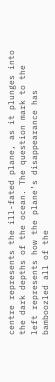centre represents the ill-fated plane, as it plunges into the dark depths of the ocean. The question mark to the left represents how the plane’s disappearance has bamboozled all of the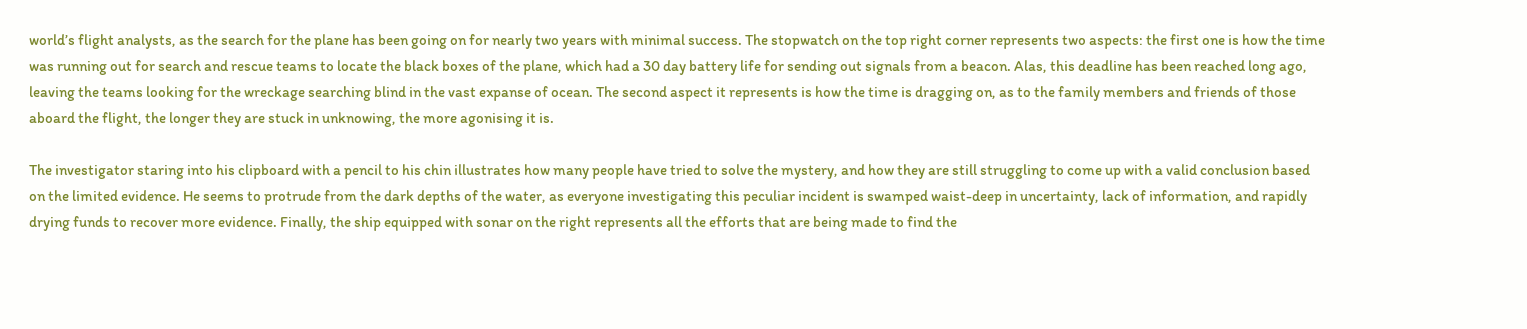world’s flight analysts, as the search for the plane has been going on for nearly two years with minimal success. The stopwatch on the top right corner represents two aspects: the first one is how the time was running out for search and rescue teams to locate the black boxes of the plane, which had a 30 day battery life for sending out signals from a beacon. Alas, this deadline has been reached long ago, leaving the teams looking for the wreckage searching blind in the vast expanse of ocean. The second aspect it represents is how the time is dragging on, as to the family members and friends of those aboard the flight, the longer they are stuck in unknowing, the more agonising it is.

The investigator staring into his clipboard with a pencil to his chin illustrates how many people have tried to solve the mystery, and how they are still struggling to come up with a valid conclusion based on the limited evidence. He seems to protrude from the dark depths of the water, as everyone investigating this peculiar incident is swamped waist-deep in uncertainty, lack of information, and rapidly drying funds to recover more evidence. Finally, the ship equipped with sonar on the right represents all the efforts that are being made to find the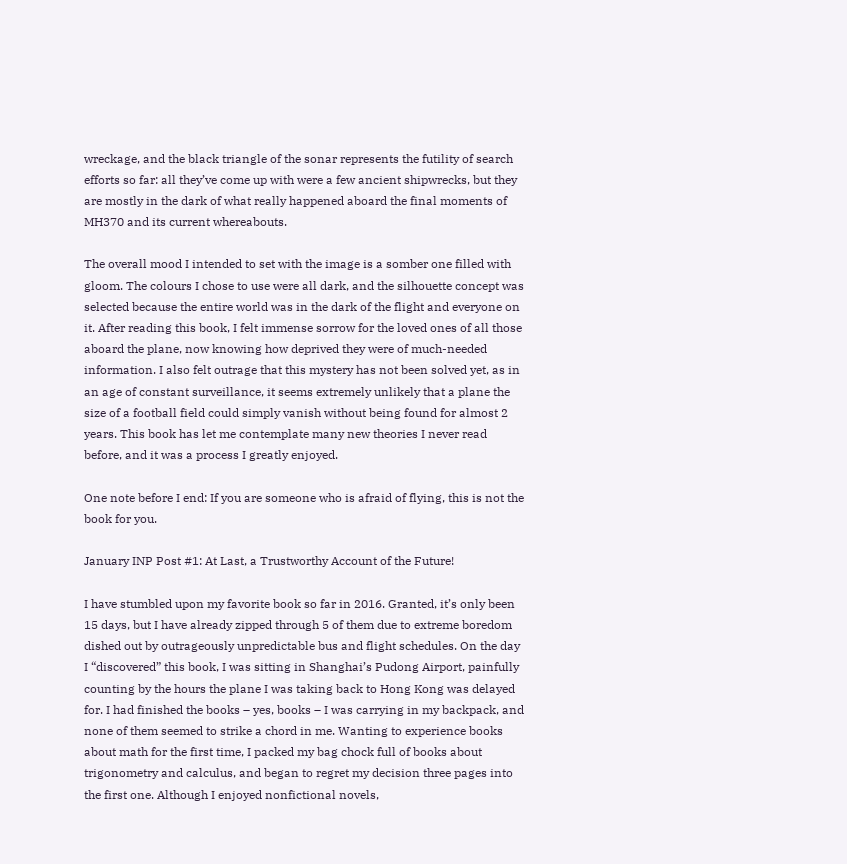wreckage, and the black triangle of the sonar represents the futility of search efforts so far: all they’ve come up with were a few ancient shipwrecks, but they are mostly in the dark of what really happened aboard the final moments of MH370 and its current whereabouts.

The overall mood I intended to set with the image is a somber one filled with gloom. The colours I chose to use were all dark, and the silhouette concept was selected because the entire world was in the dark of the flight and everyone on it. After reading this book, I felt immense sorrow for the loved ones of all those aboard the plane, now knowing how deprived they were of much-needed information. I also felt outrage that this mystery has not been solved yet, as in an age of constant surveillance, it seems extremely unlikely that a plane the size of a football field could simply vanish without being found for almost 2 years. This book has let me contemplate many new theories I never read before, and it was a process I greatly enjoyed.

One note before I end: If you are someone who is afraid of flying, this is not the book for you.

January INP Post #1: At Last, a Trustworthy Account of the Future!

I have stumbled upon my favorite book so far in 2016. Granted, it’s only been 15 days, but I have already zipped through 5 of them due to extreme boredom dished out by outrageously unpredictable bus and flight schedules. On the day I “discovered” this book, I was sitting in Shanghai’s Pudong Airport, painfully counting by the hours the plane I was taking back to Hong Kong was delayed for. I had finished the books – yes, books – I was carrying in my backpack, and none of them seemed to strike a chord in me. Wanting to experience books about math for the first time, I packed my bag chock full of books about trigonometry and calculus, and began to regret my decision three pages into the first one. Although I enjoyed nonfictional novels,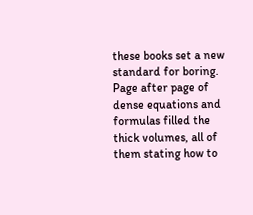these books set a new standard for boring. Page after page of dense equations and formulas filled the thick volumes, all of them stating how to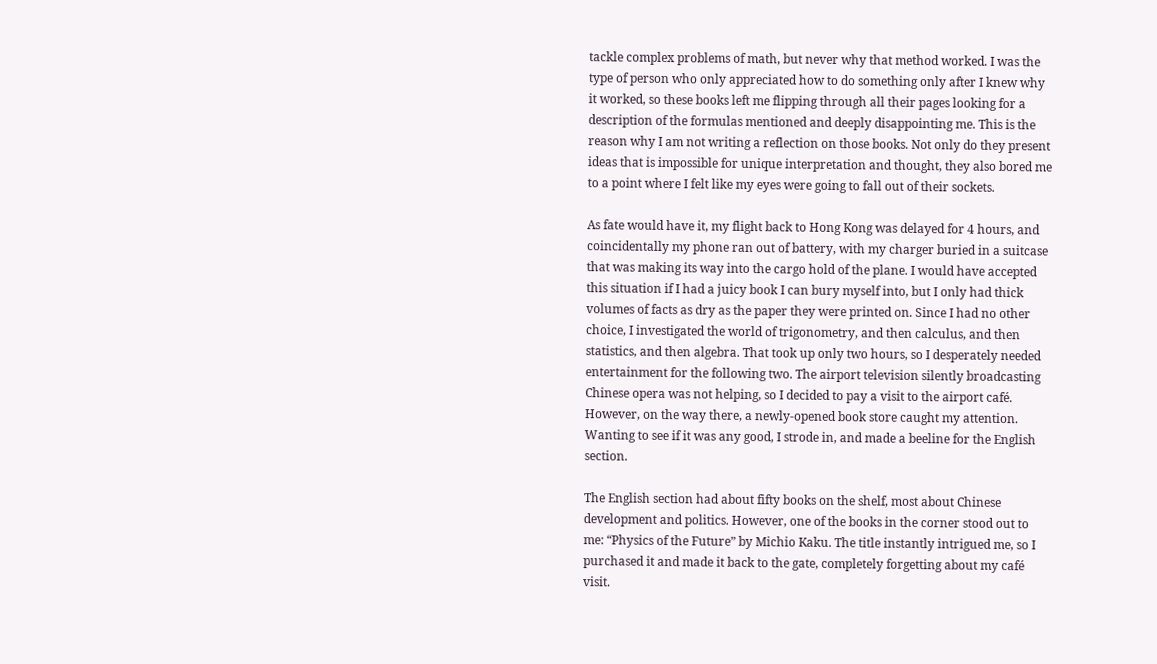tackle complex problems of math, but never why that method worked. I was the type of person who only appreciated how to do something only after I knew why it worked, so these books left me flipping through all their pages looking for a description of the formulas mentioned and deeply disappointing me. This is the reason why I am not writing a reflection on those books. Not only do they present ideas that is impossible for unique interpretation and thought, they also bored me to a point where I felt like my eyes were going to fall out of their sockets.

As fate would have it, my flight back to Hong Kong was delayed for 4 hours, and coincidentally my phone ran out of battery, with my charger buried in a suitcase that was making its way into the cargo hold of the plane. I would have accepted this situation if I had a juicy book I can bury myself into, but I only had thick volumes of facts as dry as the paper they were printed on. Since I had no other choice, I investigated the world of trigonometry, and then calculus, and then statistics, and then algebra. That took up only two hours, so I desperately needed entertainment for the following two. The airport television silently broadcasting Chinese opera was not helping, so I decided to pay a visit to the airport café. However, on the way there, a newly-opened book store caught my attention. Wanting to see if it was any good, I strode in, and made a beeline for the English section.

The English section had about fifty books on the shelf, most about Chinese development and politics. However, one of the books in the corner stood out to me: “Physics of the Future” by Michio Kaku. The title instantly intrigued me, so I purchased it and made it back to the gate, completely forgetting about my café visit.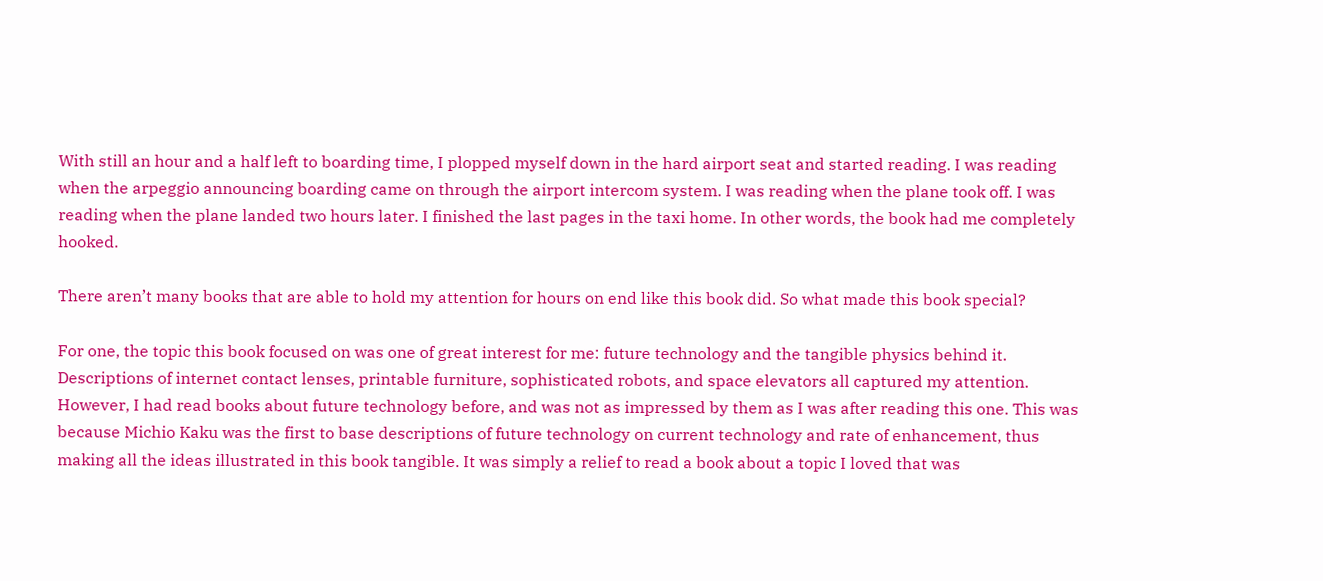With still an hour and a half left to boarding time, I plopped myself down in the hard airport seat and started reading. I was reading when the arpeggio announcing boarding came on through the airport intercom system. I was reading when the plane took off. I was reading when the plane landed two hours later. I finished the last pages in the taxi home. In other words, the book had me completely hooked.

There aren’t many books that are able to hold my attention for hours on end like this book did. So what made this book special?

For one, the topic this book focused on was one of great interest for me: future technology and the tangible physics behind it. Descriptions of internet contact lenses, printable furniture, sophisticated robots, and space elevators all captured my attention. However, I had read books about future technology before, and was not as impressed by them as I was after reading this one. This was because Michio Kaku was the first to base descriptions of future technology on current technology and rate of enhancement, thus making all the ideas illustrated in this book tangible. It was simply a relief to read a book about a topic I loved that was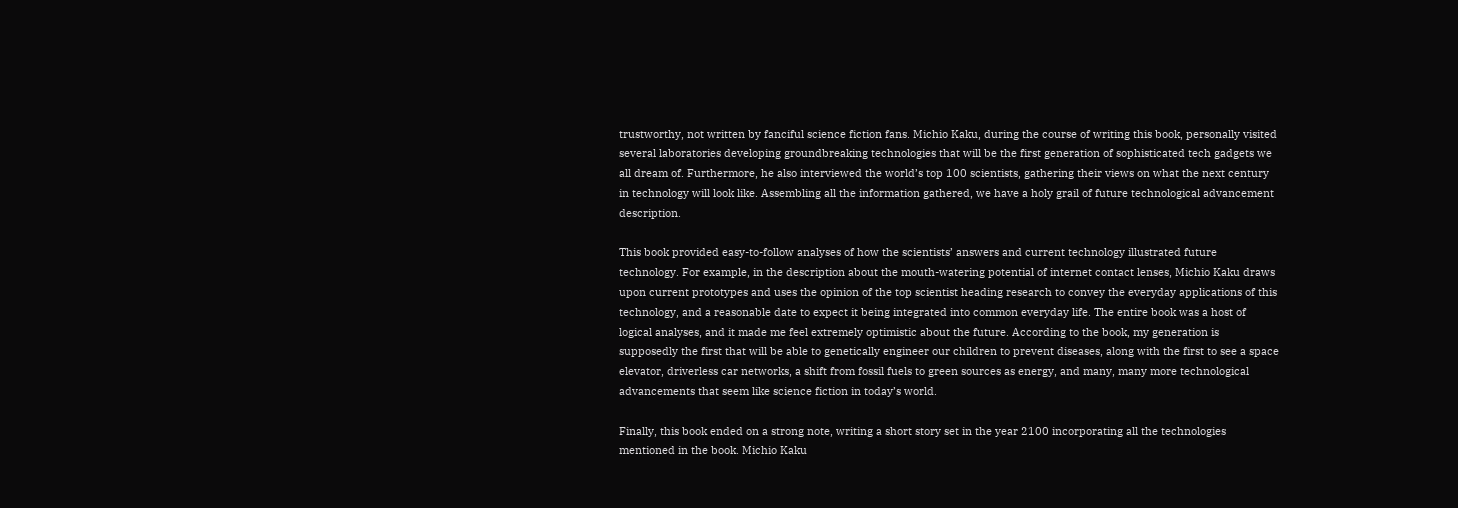trustworthy, not written by fanciful science fiction fans. Michio Kaku, during the course of writing this book, personally visited several laboratories developing groundbreaking technologies that will be the first generation of sophisticated tech gadgets we all dream of. Furthermore, he also interviewed the world’s top 100 scientists, gathering their views on what the next century in technology will look like. Assembling all the information gathered, we have a holy grail of future technological advancement description.

This book provided easy-to-follow analyses of how the scientists’ answers and current technology illustrated future technology. For example, in the description about the mouth-watering potential of internet contact lenses, Michio Kaku draws upon current prototypes and uses the opinion of the top scientist heading research to convey the everyday applications of this technology, and a reasonable date to expect it being integrated into common everyday life. The entire book was a host of logical analyses, and it made me feel extremely optimistic about the future. According to the book, my generation is supposedly the first that will be able to genetically engineer our children to prevent diseases, along with the first to see a space elevator, driverless car networks, a shift from fossil fuels to green sources as energy, and many, many more technological advancements that seem like science fiction in today’s world.

Finally, this book ended on a strong note, writing a short story set in the year 2100 incorporating all the technologies mentioned in the book. Michio Kaku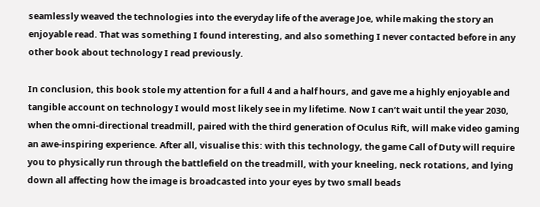seamlessly weaved the technologies into the everyday life of the average Joe, while making the story an enjoyable read. That was something I found interesting, and also something I never contacted before in any other book about technology I read previously.

In conclusion, this book stole my attention for a full 4 and a half hours, and gave me a highly enjoyable and tangible account on technology I would most likely see in my lifetime. Now I can’t wait until the year 2030, when the omni-directional treadmill, paired with the third generation of Oculus Rift, will make video gaming an awe-inspiring experience. After all, visualise this: with this technology, the game Call of Duty will require you to physically run through the battlefield on the treadmill, with your kneeling, neck rotations, and lying down all affecting how the image is broadcasted into your eyes by two small beads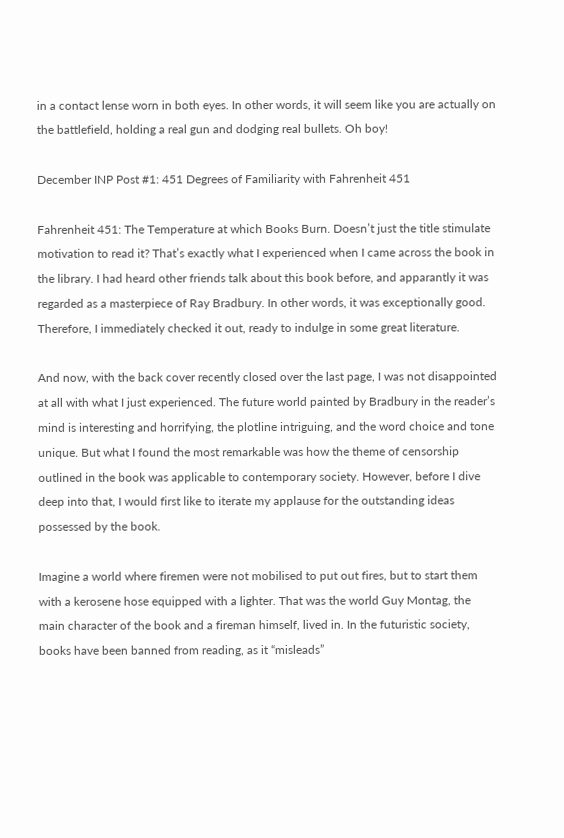in a contact lense worn in both eyes. In other words, it will seem like you are actually on the battlefield, holding a real gun and dodging real bullets. Oh boy!

December INP Post #1: 451 Degrees of Familiarity with Fahrenheit 451

Fahrenheit 451: The Temperature at which Books Burn. Doesn’t just the title stimulate motivation to read it? That’s exactly what I experienced when I came across the book in the library. I had heard other friends talk about this book before, and apparantly it was regarded as a masterpiece of Ray Bradbury. In other words, it was exceptionally good. Therefore, I immediately checked it out, ready to indulge in some great literature.

And now, with the back cover recently closed over the last page, I was not disappointed at all with what I just experienced. The future world painted by Bradbury in the reader’s mind is interesting and horrifying, the plotline intriguing, and the word choice and tone unique. But what I found the most remarkable was how the theme of censorship outlined in the book was applicable to contemporary society. However, before I dive deep into that, I would first like to iterate my applause for the outstanding ideas possessed by the book.

Imagine a world where firemen were not mobilised to put out fires, but to start them with a kerosene hose equipped with a lighter. That was the world Guy Montag, the main character of the book and a fireman himself, lived in. In the futuristic society, books have been banned from reading, as it “misleads”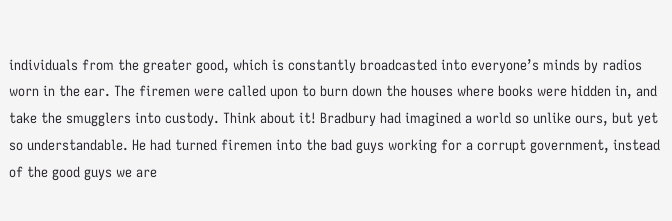individuals from the greater good, which is constantly broadcasted into everyone’s minds by radios worn in the ear. The firemen were called upon to burn down the houses where books were hidden in, and take the smugglers into custody. Think about it! Bradbury had imagined a world so unlike ours, but yet so understandable. He had turned firemen into the bad guys working for a corrupt government, instead of the good guys we are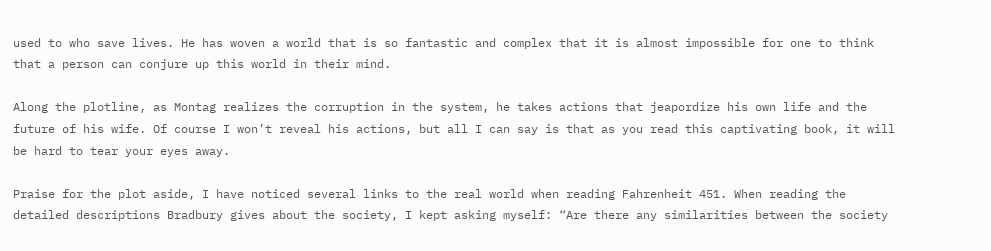used to who save lives. He has woven a world that is so fantastic and complex that it is almost impossible for one to think that a person can conjure up this world in their mind.

Along the plotline, as Montag realizes the corruption in the system, he takes actions that jeapordize his own life and the future of his wife. Of course I won’t reveal his actions, but all I can say is that as you read this captivating book, it will be hard to tear your eyes away.

Praise for the plot aside, I have noticed several links to the real world when reading Fahrenheit 451. When reading the detailed descriptions Bradbury gives about the society, I kept asking myself: “Are there any similarities between the society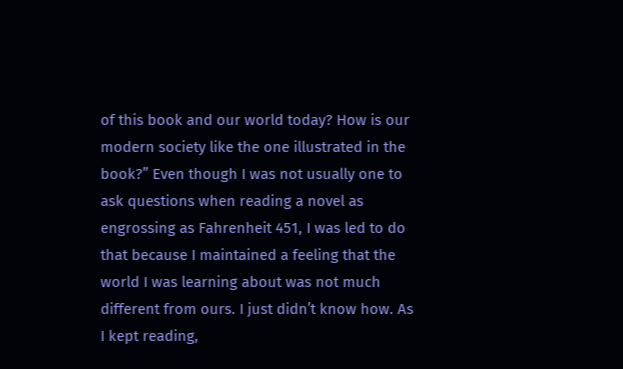of this book and our world today? How is our modern society like the one illustrated in the book?” Even though I was not usually one to ask questions when reading a novel as engrossing as Fahrenheit 451, I was led to do that because I maintained a feeling that the world I was learning about was not much different from ours. I just didn’t know how. As I kept reading,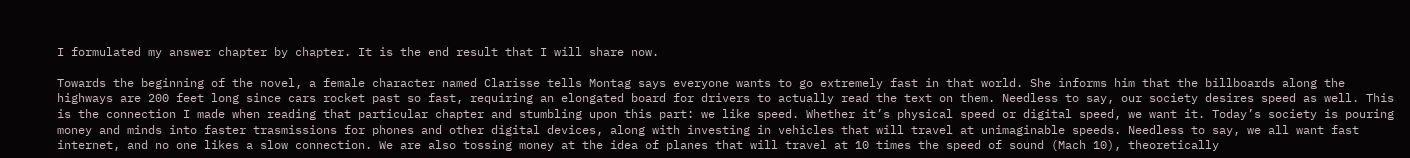I formulated my answer chapter by chapter. It is the end result that I will share now.

Towards the beginning of the novel, a female character named Clarisse tells Montag says everyone wants to go extremely fast in that world. She informs him that the billboards along the highways are 200 feet long since cars rocket past so fast, requiring an elongated board for drivers to actually read the text on them. Needless to say, our society desires speed as well. This is the connection I made when reading that particular chapter and stumbling upon this part: we like speed. Whether it’s physical speed or digital speed, we want it. Today’s society is pouring money and minds into faster trasmissions for phones and other digital devices, along with investing in vehicles that will travel at unimaginable speeds. Needless to say, we all want fast internet, and no one likes a slow connection. We are also tossing money at the idea of planes that will travel at 10 times the speed of sound (Mach 10), theoretically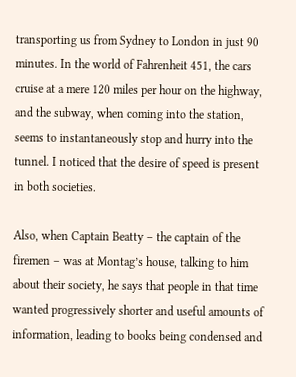transporting us from Sydney to London in just 90 minutes. In the world of Fahrenheit 451, the cars cruise at a mere 120 miles per hour on the highway, and the subway, when coming into the station, seems to instantaneously stop and hurry into the tunnel. I noticed that the desire of speed is present in both societies.

Also, when Captain Beatty – the captain of the firemen – was at Montag’s house, talking to him about their society, he says that people in that time wanted progressively shorter and useful amounts of information, leading to books being condensed and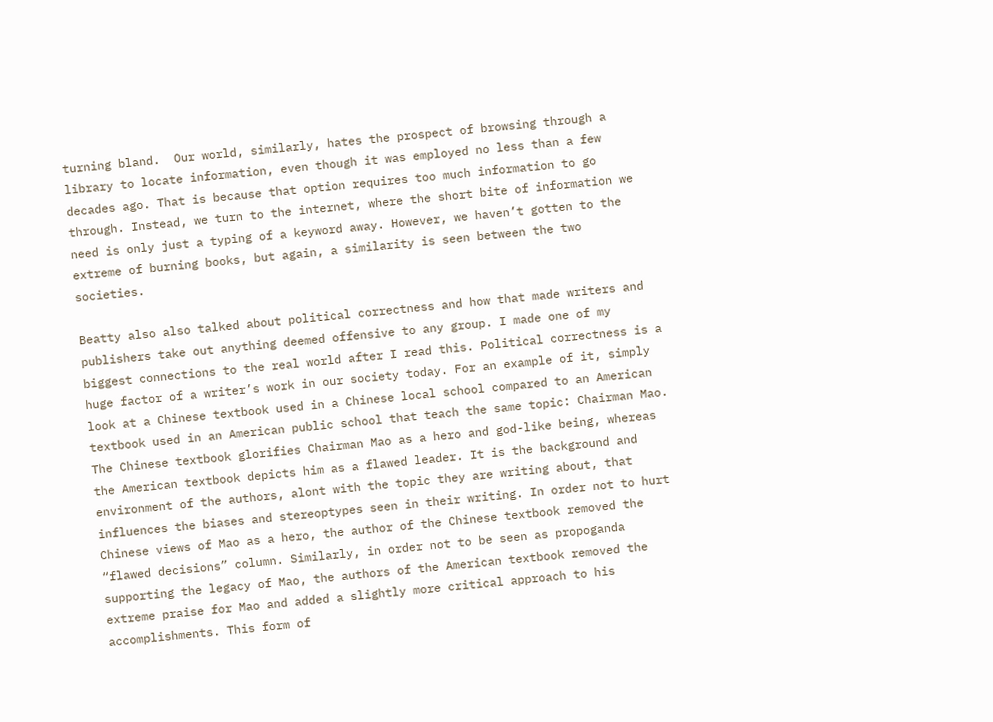turning bland.  Our world, similarly, hates the prospect of browsing through a library to locate information, even though it was employed no less than a few decades ago. That is because that option requires too much information to go through. Instead, we turn to the internet, where the short bite of information we need is only just a typing of a keyword away. However, we haven’t gotten to the extreme of burning books, but again, a similarity is seen between the two societies.

Beatty also also talked about political correctness and how that made writers and publishers take out anything deemed offensive to any group. I made one of my biggest connections to the real world after I read this. Political correctness is a huge factor of a writer’s work in our society today. For an example of it, simply look at a Chinese textbook used in a Chinese local school compared to an American textbook used in an American public school that teach the same topic: Chairman Mao. The Chinese textbook glorifies Chairman Mao as a hero and god-like being, whereas the American textbook depicts him as a flawed leader. It is the background and environment of the authors, alont with the topic they are writing about, that influences the biases and stereoptypes seen in their writing. In order not to hurt Chinese views of Mao as a hero, the author of the Chinese textbook removed the “flawed decisions” column. Similarly, in order not to be seen as propoganda supporting the legacy of Mao, the authors of the American textbook removed the extreme praise for Mao and added a slightly more critical approach to his accomplishments. This form of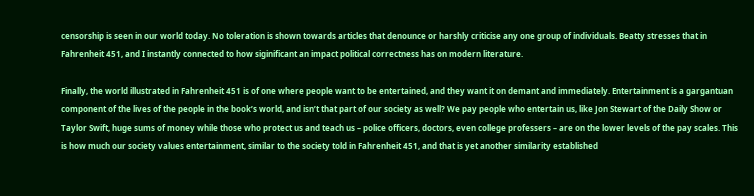censorship is seen in our world today. No toleration is shown towards articles that denounce or harshly criticise any one group of individuals. Beatty stresses that in Fahrenheit 451, and I instantly connected to how siginificant an impact political correctness has on modern literature.

Finally, the world illustrated in Fahrenheit 451 is of one where people want to be entertained, and they want it on demant and immediately. Entertainment is a gargantuan component of the lives of the people in the book’s world, and isn’t that part of our society as well? We pay people who entertain us, like Jon Stewart of the Daily Show or Taylor Swift, huge sums of money while those who protect us and teach us – police officers, doctors, even college professers – are on the lower levels of the pay scales. This is how much our society values entertainment, similar to the society told in Fahrenheit 451, and that is yet another similarity established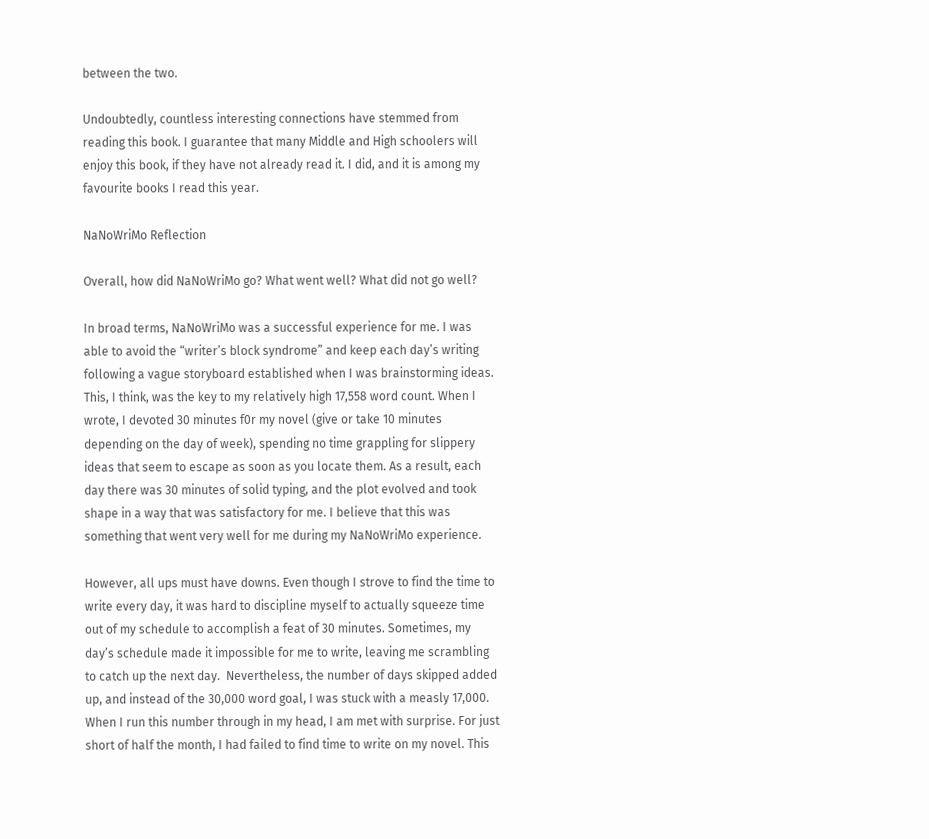between the two.

Undoubtedly, countless interesting connections have stemmed from reading this book. I guarantee that many Middle and High schoolers will enjoy this book, if they have not already read it. I did, and it is among my favourite books I read this year.

NaNoWriMo Reflection

Overall, how did NaNoWriMo go? What went well? What did not go well?

In broad terms, NaNoWriMo was a successful experience for me. I was able to avoid the “writer’s block syndrome” and keep each day’s writing following a vague storyboard established when I was brainstorming ideas. This, I think, was the key to my relatively high 17,558 word count. When I wrote, I devoted 30 minutes f0r my novel (give or take 10 minutes depending on the day of week), spending no time grappling for slippery ideas that seem to escape as soon as you locate them. As a result, each day there was 30 minutes of solid typing, and the plot evolved and took shape in a way that was satisfactory for me. I believe that this was something that went very well for me during my NaNoWriMo experience.

However, all ups must have downs. Even though I strove to find the time to write every day, it was hard to discipline myself to actually squeeze time out of my schedule to accomplish a feat of 30 minutes. Sometimes, my day’s schedule made it impossible for me to write, leaving me scrambling to catch up the next day.  Nevertheless, the number of days skipped added up, and instead of the 30,000 word goal, I was stuck with a measly 17,000. When I run this number through in my head, I am met with surprise. For just short of half the month, I had failed to find time to write on my novel. This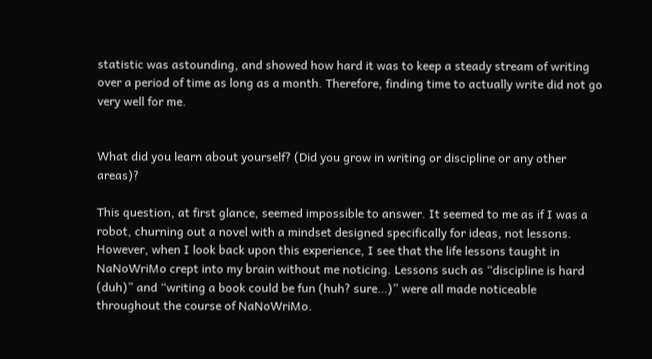statistic was astounding, and showed how hard it was to keep a steady stream of writing over a period of time as long as a month. Therefore, finding time to actually write did not go very well for me.


What did you learn about yourself? (Did you grow in writing or discipline or any other areas)?

This question, at first glance, seemed impossible to answer. It seemed to me as if I was a robot, churning out a novel with a mindset designed specifically for ideas, not lessons. However, when I look back upon this experience, I see that the life lessons taught in NaNoWriMo crept into my brain without me noticing. Lessons such as “discipline is hard (duh)” and “writing a book could be fun (huh? sure…)” were all made noticeable throughout the course of NaNoWriMo.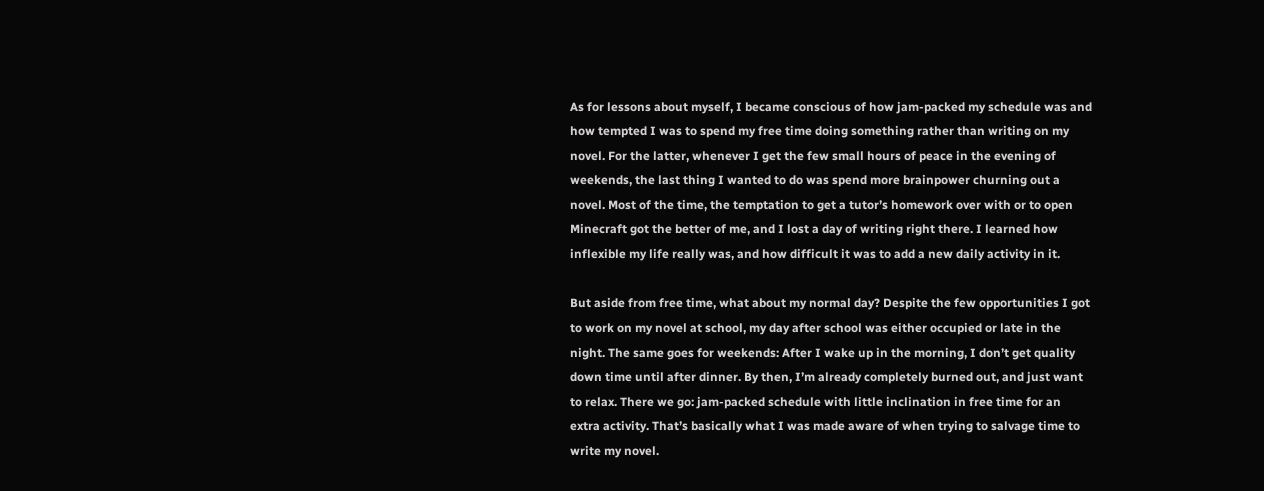As for lessons about myself, I became conscious of how jam-packed my schedule was and how tempted I was to spend my free time doing something rather than writing on my novel. For the latter, whenever I get the few small hours of peace in the evening of weekends, the last thing I wanted to do was spend more brainpower churning out a novel. Most of the time, the temptation to get a tutor’s homework over with or to open Minecraft got the better of me, and I lost a day of writing right there. I learned how inflexible my life really was, and how difficult it was to add a new daily activity in it.

But aside from free time, what about my normal day? Despite the few opportunities I got to work on my novel at school, my day after school was either occupied or late in the night. The same goes for weekends: After I wake up in the morning, I don’t get quality down time until after dinner. By then, I’m already completely burned out, and just want to relax. There we go: jam-packed schedule with little inclination in free time for an extra activity. That’s basically what I was made aware of when trying to salvage time to write my novel.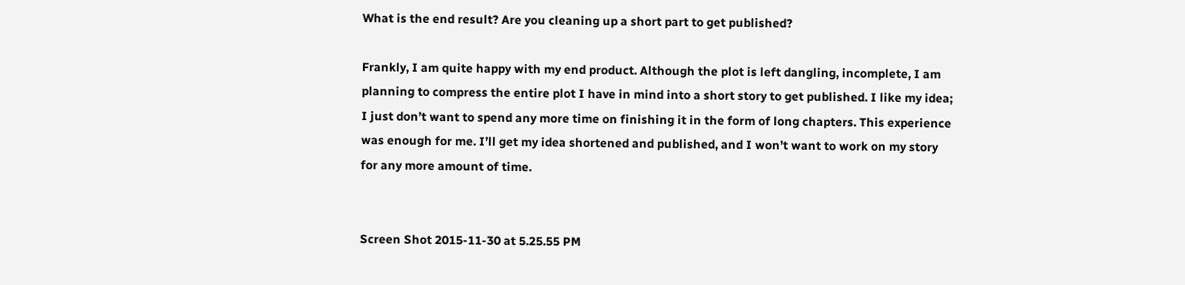What is the end result? Are you cleaning up a short part to get published?

Frankly, I am quite happy with my end product. Although the plot is left dangling, incomplete, I am planning to compress the entire plot I have in mind into a short story to get published. I like my idea; I just don’t want to spend any more time on finishing it in the form of long chapters. This experience was enough for me. I’ll get my idea shortened and published, and I won’t want to work on my story for any more amount of time.


Screen Shot 2015-11-30 at 5.25.55 PM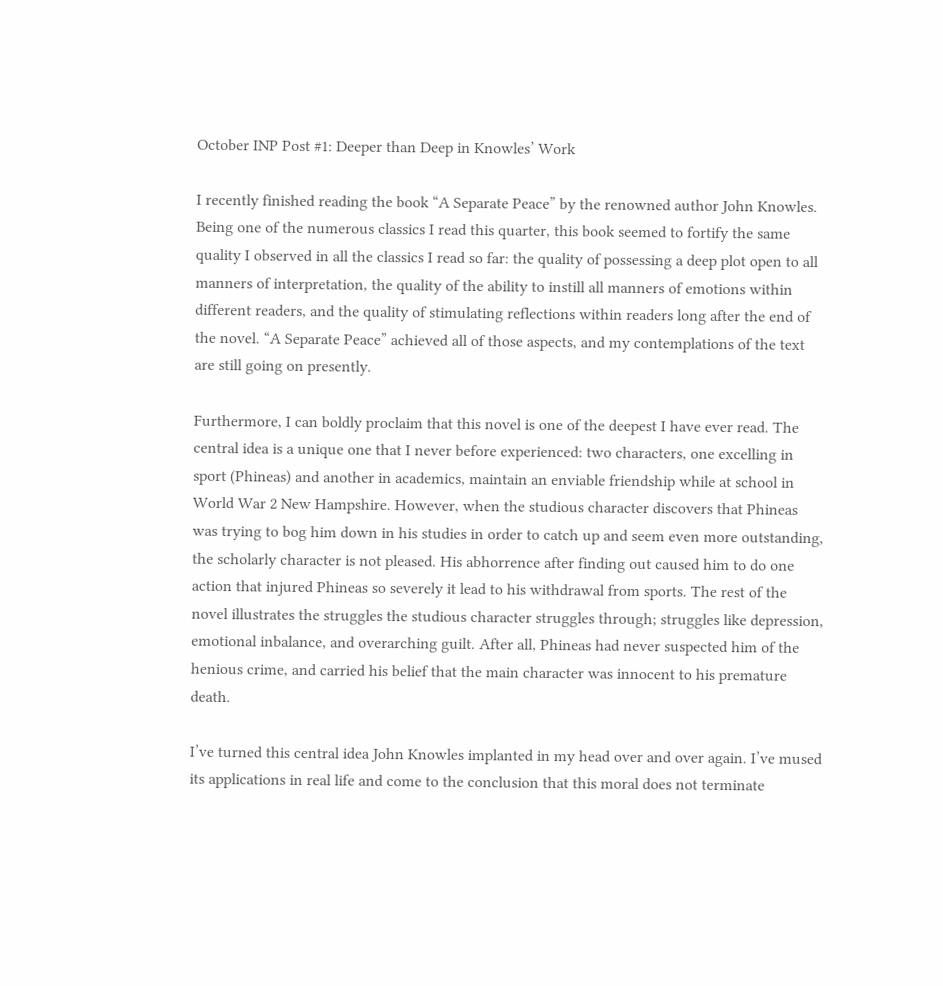October INP Post #1: Deeper than Deep in Knowles’ Work

I recently finished reading the book “A Separate Peace” by the renowned author John Knowles. Being one of the numerous classics I read this quarter, this book seemed to fortify the same quality I observed in all the classics I read so far: the quality of possessing a deep plot open to all manners of interpretation, the quality of the ability to instill all manners of emotions within different readers, and the quality of stimulating reflections within readers long after the end of the novel. “A Separate Peace” achieved all of those aspects, and my contemplations of the text are still going on presently.

Furthermore, I can boldly proclaim that this novel is one of the deepest I have ever read. The central idea is a unique one that I never before experienced: two characters, one excelling in sport (Phineas) and another in academics, maintain an enviable friendship while at school in World War 2 New Hampshire. However, when the studious character discovers that Phineas was trying to bog him down in his studies in order to catch up and seem even more outstanding, the scholarly character is not pleased. His abhorrence after finding out caused him to do one action that injured Phineas so severely it lead to his withdrawal from sports. The rest of the novel illustrates the struggles the studious character struggles through; struggles like depression, emotional inbalance, and overarching guilt. After all, Phineas had never suspected him of the henious crime, and carried his belief that the main character was innocent to his premature death.

I’ve turned this central idea John Knowles implanted in my head over and over again. I’ve mused its applications in real life and come to the conclusion that this moral does not terminate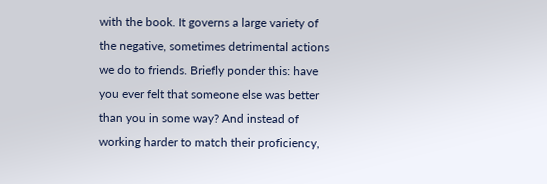with the book. It governs a large variety of the negative, sometimes detrimental actions we do to friends. Briefly ponder this: have you ever felt that someone else was better than you in some way? And instead of working harder to match their proficiency,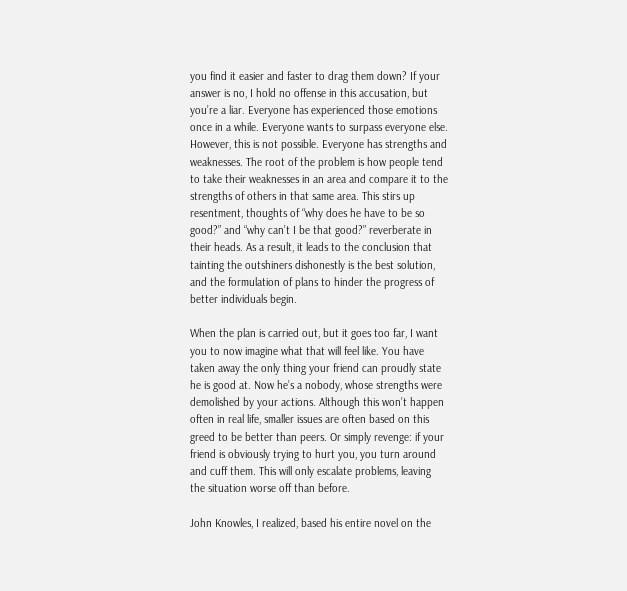you find it easier and faster to drag them down? If your answer is no, I hold no offense in this accusation, but you’re a liar. Everyone has experienced those emotions once in a while. Everyone wants to surpass everyone else. However, this is not possible. Everyone has strengths and weaknesses. The root of the problem is how people tend to take their weaknesses in an area and compare it to the strengths of others in that same area. This stirs up resentment, thoughts of “why does he have to be so good?” and “why can’t I be that good?” reverberate in their heads. As a result, it leads to the conclusion that tainting the outshiners dishonestly is the best solution, and the formulation of plans to hinder the progress of better individuals begin.

When the plan is carried out, but it goes too far, I want you to now imagine what that will feel like. You have taken away the only thing your friend can proudly state he is good at. Now he’s a nobody, whose strengths were demolished by your actions. Although this won’t happen often in real life, smaller issues are often based on this greed to be better than peers. Or simply revenge: if your friend is obviously trying to hurt you, you turn around and cuff them. This will only escalate problems, leaving the situation worse off than before.

John Knowles, I realized, based his entire novel on the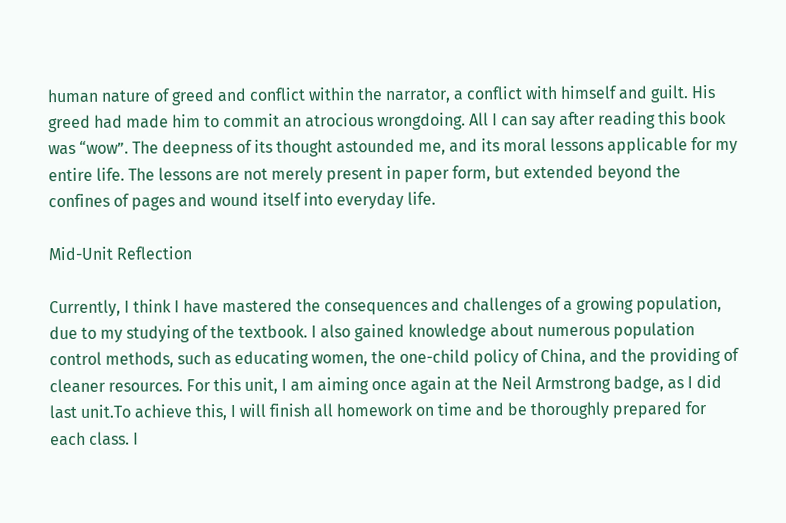human nature of greed and conflict within the narrator, a conflict with himself and guilt. His greed had made him to commit an atrocious wrongdoing. All I can say after reading this book was “wow”. The deepness of its thought astounded me, and its moral lessons applicable for my entire life. The lessons are not merely present in paper form, but extended beyond the confines of pages and wound itself into everyday life.

Mid-Unit Reflection

Currently, I think I have mastered the consequences and challenges of a growing population, due to my studying of the textbook. I also gained knowledge about numerous population control methods, such as educating women, the one-child policy of China, and the providing of cleaner resources. For this unit, I am aiming once again at the Neil Armstrong badge, as I did last unit.To achieve this, I will finish all homework on time and be thoroughly prepared for each class. I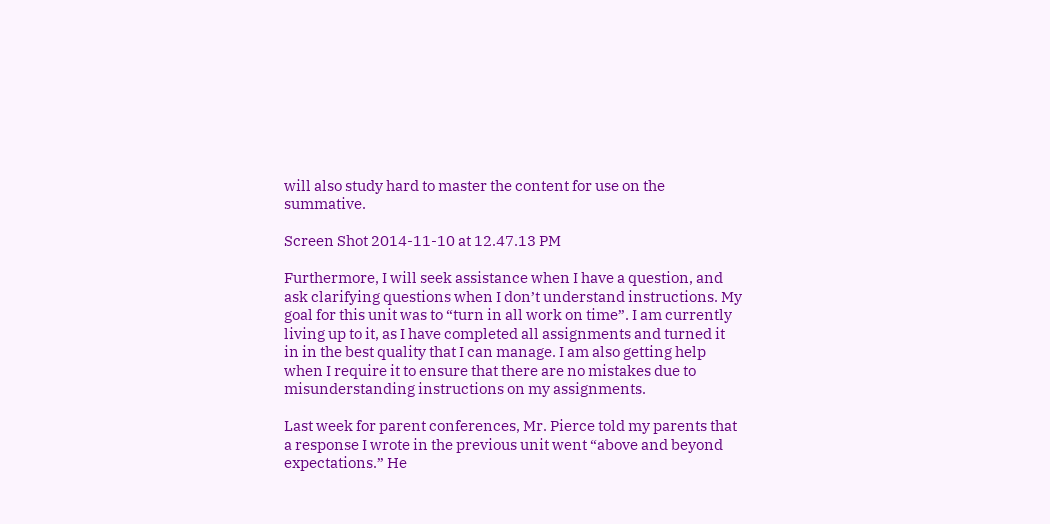will also study hard to master the content for use on the summative.

Screen Shot 2014-11-10 at 12.47.13 PM

Furthermore, I will seek assistance when I have a question, and ask clarifying questions when I don’t understand instructions. My goal for this unit was to “turn in all work on time”. I am currently living up to it, as I have completed all assignments and turned it in in the best quality that I can manage. I am also getting help when I require it to ensure that there are no mistakes due to misunderstanding instructions on my assignments.

Last week for parent conferences, Mr. Pierce told my parents that a response I wrote in the previous unit went “above and beyond expectations.” He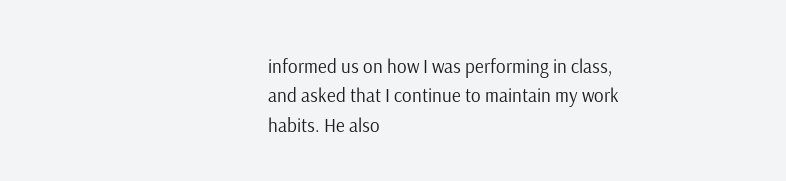informed us on how I was performing in class, and asked that I continue to maintain my work habits. He also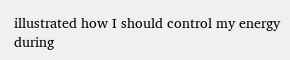illustrated how I should control my energy during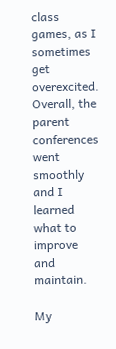class games, as I sometimes get overexcited. Overall, the parent conferences went smoothly and I learned what to improve and maintain.

My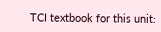TCI textbook for this unit: